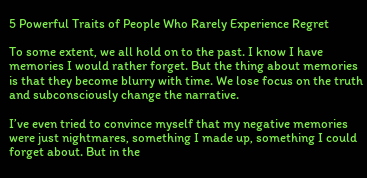5 Powerful Traits of People Who Rarely Experience Regret

To some extent, we all hold on to the past. I know I have memories I would rather forget. But the thing about memories is that they become blurry with time. We lose focus on the truth and subconsciously change the narrative.

I’ve even tried to convince myself that my negative memories were just nightmares, something I made up, something I could forget about. But in the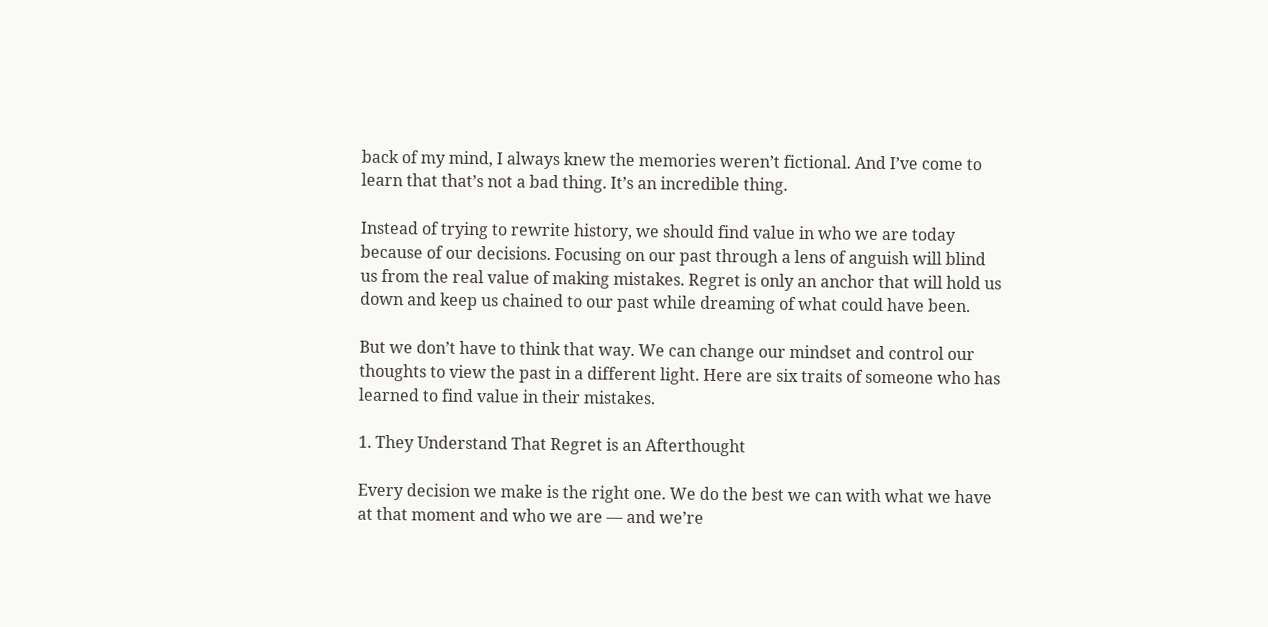back of my mind, I always knew the memories weren’t fictional. And I’ve come to learn that that’s not a bad thing. It’s an incredible thing.

Instead of trying to rewrite history, we should find value in who we are today because of our decisions. Focusing on our past through a lens of anguish will blind us from the real value of making mistakes. Regret is only an anchor that will hold us down and keep us chained to our past while dreaming of what could have been.

But we don’t have to think that way. We can change our mindset and control our thoughts to view the past in a different light. Here are six traits of someone who has learned to find value in their mistakes.

1. They Understand That Regret is an Afterthought

Every decision we make is the right one. We do the best we can with what we have at that moment and who we are — and we’re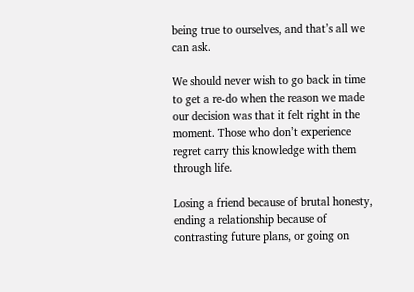being true to ourselves, and that’s all we can ask.

We should never wish to go back in time to get a re-do when the reason we made our decision was that it felt right in the moment. Those who don’t experience regret carry this knowledge with them through life.

Losing a friend because of brutal honesty, ending a relationship because of contrasting future plans, or going on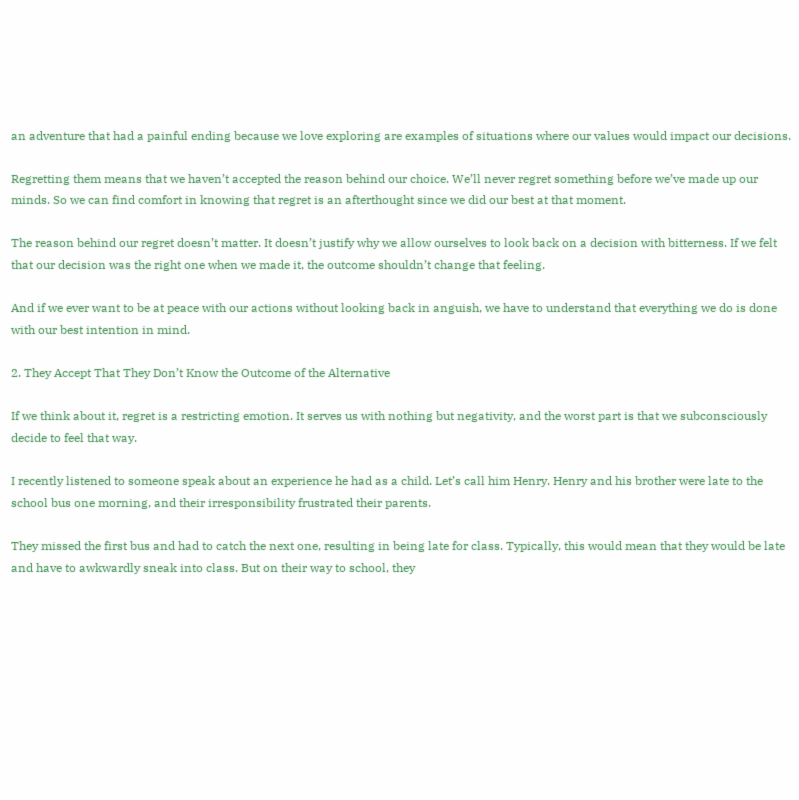an adventure that had a painful ending because we love exploring are examples of situations where our values would impact our decisions.

Regretting them means that we haven’t accepted the reason behind our choice. We’ll never regret something before we’ve made up our minds. So we can find comfort in knowing that regret is an afterthought since we did our best at that moment.

The reason behind our regret doesn’t matter. It doesn’t justify why we allow ourselves to look back on a decision with bitterness. If we felt that our decision was the right one when we made it, the outcome shouldn’t change that feeling.

And if we ever want to be at peace with our actions without looking back in anguish, we have to understand that everything we do is done with our best intention in mind.

2. They Accept That They Don’t Know the Outcome of the Alternative

If we think about it, regret is a restricting emotion. It serves us with nothing but negativity, and the worst part is that we subconsciously decide to feel that way.

I recently listened to someone speak about an experience he had as a child. Let’s call him Henry. Henry and his brother were late to the school bus one morning, and their irresponsibility frustrated their parents.

They missed the first bus and had to catch the next one, resulting in being late for class. Typically, this would mean that they would be late and have to awkwardly sneak into class. But on their way to school, they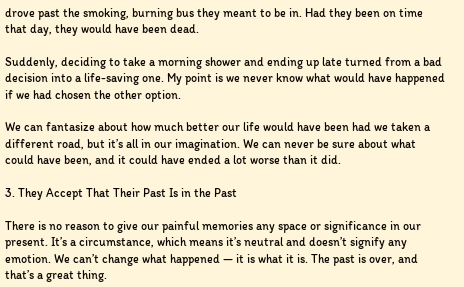drove past the smoking, burning bus they meant to be in. Had they been on time that day, they would have been dead.

Suddenly, deciding to take a morning shower and ending up late turned from a bad decision into a life-saving one. My point is we never know what would have happened if we had chosen the other option.

We can fantasize about how much better our life would have been had we taken a different road, but it’s all in our imagination. We can never be sure about what could have been, and it could have ended a lot worse than it did.

3. They Accept That Their Past Is in the Past

There is no reason to give our painful memories any space or significance in our present. It’s a circumstance, which means it’s neutral and doesn’t signify any emotion. We can’t change what happened — it is what it is. The past is over, and that’s a great thing.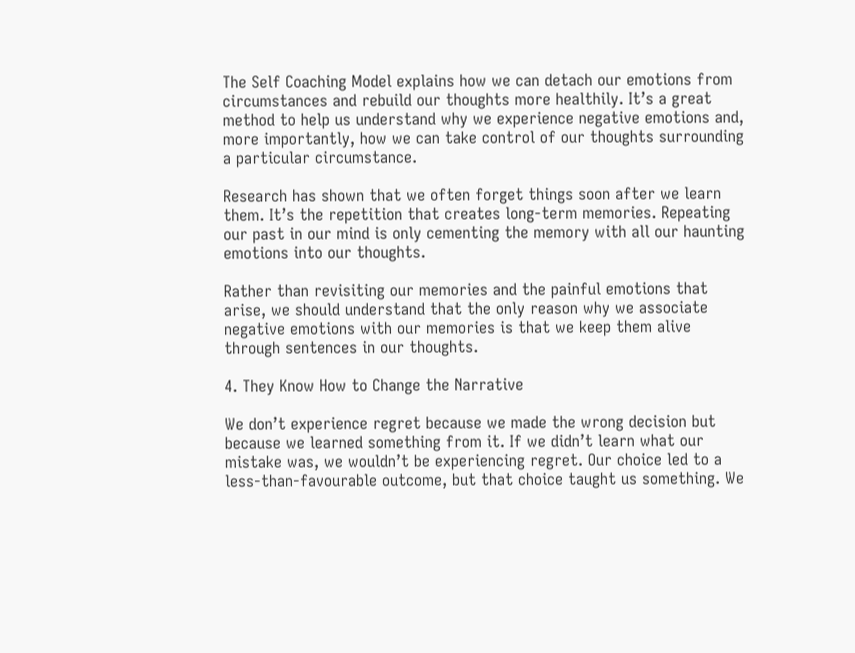The Self Coaching Model explains how we can detach our emotions from circumstances and rebuild our thoughts more healthily. It’s a great method to help us understand why we experience negative emotions and, more importantly, how we can take control of our thoughts surrounding a particular circumstance.

Research has shown that we often forget things soon after we learn them. It’s the repetition that creates long-term memories. Repeating our past in our mind is only cementing the memory with all our haunting emotions into our thoughts.

Rather than revisiting our memories and the painful emotions that arise, we should understand that the only reason why we associate negative emotions with our memories is that we keep them alive through sentences in our thoughts.

4. They Know How to Change the Narrative

We don’t experience regret because we made the wrong decision but because we learned something from it. If we didn’t learn what our mistake was, we wouldn’t be experiencing regret. Our choice led to a less-than-favourable outcome, but that choice taught us something. We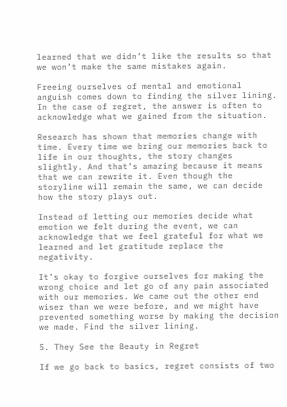learned that we didn’t like the results so that we won’t make the same mistakes again.

Freeing ourselves of mental and emotional anguish comes down to finding the silver lining. In the case of regret, the answer is often to acknowledge what we gained from the situation.

Research has shown that memories change with time. Every time we bring our memories back to life in our thoughts, the story changes slightly. And that’s amazing because it means that we can rewrite it. Even though the storyline will remain the same, we can decide how the story plays out.

Instead of letting our memories decide what emotion we felt during the event, we can acknowledge that we feel grateful for what we learned and let gratitude replace the negativity.

It’s okay to forgive ourselves for making the wrong choice and let go of any pain associated with our memories. We came out the other end wiser than we were before, and we might have prevented something worse by making the decision we made. Find the silver lining.

5. They See the Beauty in Regret

If we go back to basics, regret consists of two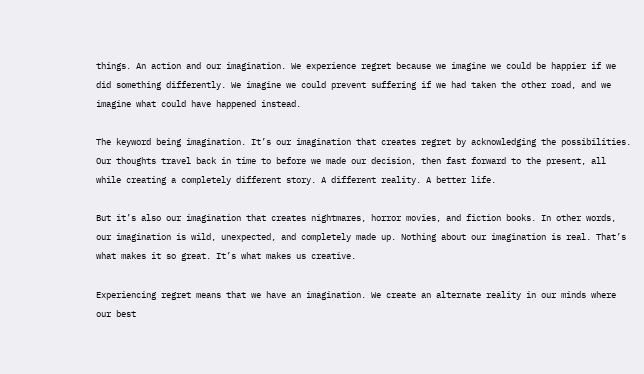things. An action and our imagination. We experience regret because we imagine we could be happier if we did something differently. We imagine we could prevent suffering if we had taken the other road, and we imagine what could have happened instead.

The keyword being imagination. It’s our imagination that creates regret by acknowledging the possibilities. Our thoughts travel back in time to before we made our decision, then fast forward to the present, all while creating a completely different story. A different reality. A better life.

But it’s also our imagination that creates nightmares, horror movies, and fiction books. In other words, our imagination is wild, unexpected, and completely made up. Nothing about our imagination is real. That’s what makes it so great. It’s what makes us creative.

Experiencing regret means that we have an imagination. We create an alternate reality in our minds where our best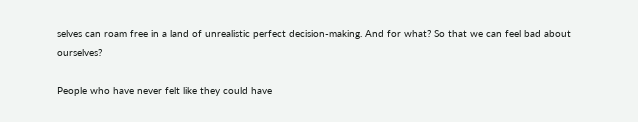selves can roam free in a land of unrealistic perfect decision-making. And for what? So that we can feel bad about ourselves?

People who have never felt like they could have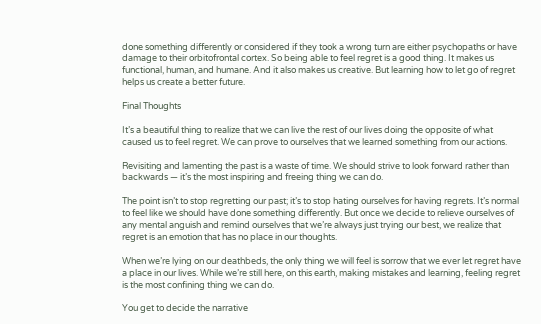done something differently or considered if they took a wrong turn are either psychopaths or have damage to their orbitofrontal cortex. So being able to feel regret is a good thing. It makes us functional, human, and humane. And it also makes us creative. But learning how to let go of regret helps us create a better future.

Final Thoughts

It’s a beautiful thing to realize that we can live the rest of our lives doing the opposite of what caused us to feel regret. We can prove to ourselves that we learned something from our actions.

Revisiting and lamenting the past is a waste of time. We should strive to look forward rather than backwards — it’s the most inspiring and freeing thing we can do.

The point isn’t to stop regretting our past; it’s to stop hating ourselves for having regrets. It’s normal to feel like we should have done something differently. But once we decide to relieve ourselves of any mental anguish and remind ourselves that we’re always just trying our best, we realize that regret is an emotion that has no place in our thoughts.

When we’re lying on our deathbeds, the only thing we will feel is sorrow that we ever let regret have a place in our lives. While we’re still here, on this earth, making mistakes and learning, feeling regret is the most confining thing we can do.

You get to decide the narrative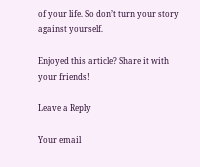of your life. So don’t turn your story against yourself.

Enjoyed this article? Share it with your friends!

Leave a Reply

Your email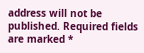address will not be published. Required fields are marked *